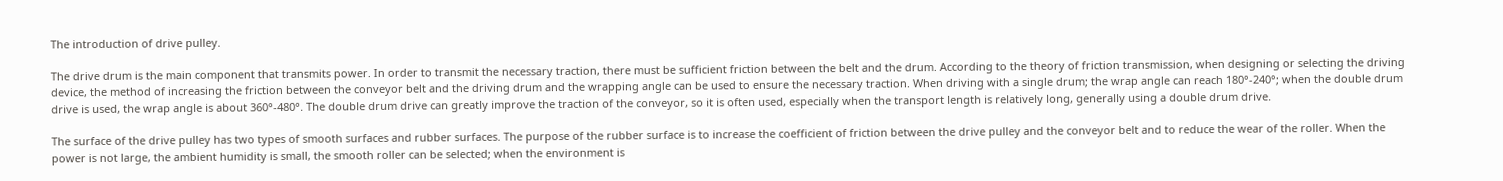The introduction of drive pulley.

The drive drum is the main component that transmits power. In order to transmit the necessary traction, there must be sufficient friction between the belt and the drum. According to the theory of friction transmission, when designing or selecting the driving device, the method of increasing the friction between the conveyor belt and the driving drum and the wrapping angle can be used to ensure the necessary traction. When driving with a single drum; the wrap angle can reach 180°-240°; when the double drum drive is used, the wrap angle is about 360°-480°. The double drum drive can greatly improve the traction of the conveyor, so it is often used, especially when the transport length is relatively long, generally using a double drum drive.

The surface of the drive pulley has two types of smooth surfaces and rubber surfaces. The purpose of the rubber surface is to increase the coefficient of friction between the drive pulley and the conveyor belt and to reduce the wear of the roller. When the power is not large, the ambient humidity is small, the smooth roller can be selected; when the environment is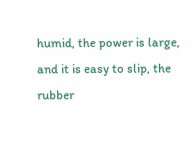humid, the power is large, and it is easy to slip, the rubber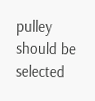pulley should be selected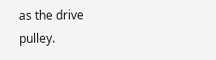as the drive pulley.